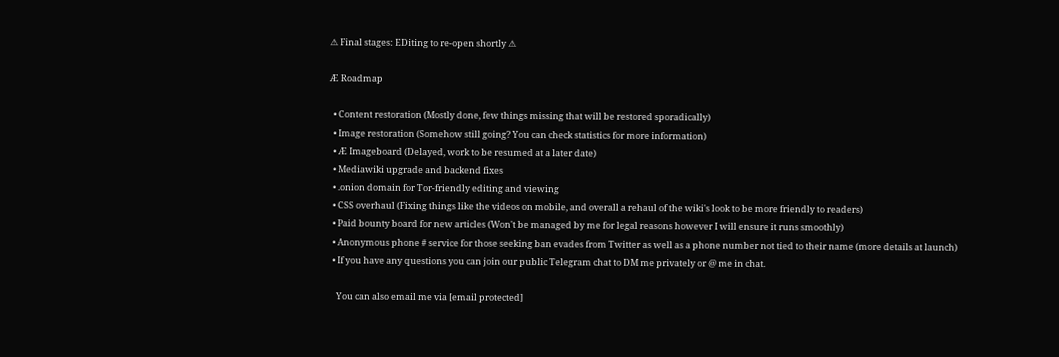⚠ Final stages: EDiting to re-open shortly ⚠

Æ Roadmap

  • Content restoration (Mostly done, few things missing that will be restored sporadically)
  • Image restoration (Somehow still going? You can check statistics for more information)
  • Æ Imageboard (Delayed, work to be resumed at a later date)
  • Mediawiki upgrade and backend fixes
  • .onion domain for Tor-friendly editing and viewing
  • CSS overhaul (Fixing things like the videos on mobile, and overall a rehaul of the wiki's look to be more friendly to readers)
  • Paid bounty board for new articles (Won't be managed by me for legal reasons however I will ensure it runs smoothly)
  • Anonymous phone # service for those seeking ban evades from Twitter as well as a phone number not tied to their name (more details at launch)
  • If you have any questions you can join our public Telegram chat to DM me privately or @ me in chat.

    You can also email me via [email protected]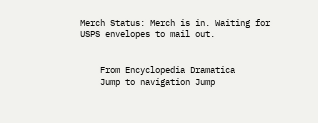Merch Status: Merch is in. Waiting for USPS envelopes to mail out.


    From Encyclopedia Dramatica
    Jump to navigation Jump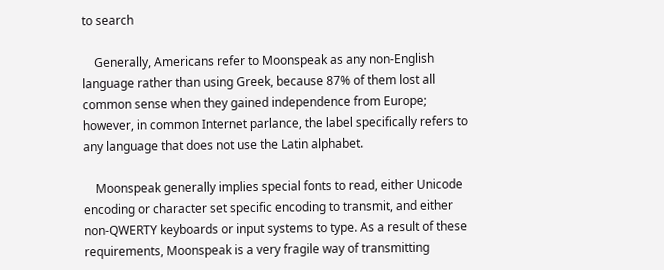to search

    Generally, Americans refer to Moonspeak as any non-English language rather than using Greek, because 87% of them lost all common sense when they gained independence from Europe; however, in common Internet parlance, the label specifically refers to any language that does not use the Latin alphabet.

    Moonspeak generally implies special fonts to read, either Unicode encoding or character set specific encoding to transmit, and either non-QWERTY keyboards or input systems to type. As a result of these requirements, Moonspeak is a very fragile way of transmitting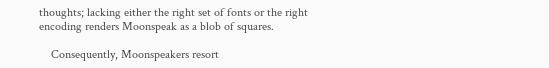thoughts; lacking either the right set of fonts or the right encoding renders Moonspeak as a blob of squares.

    Consequently, Moonspeakers resort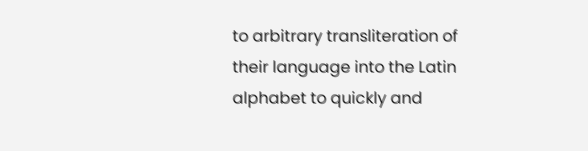to arbitrary transliteration of their language into the Latin alphabet to quickly and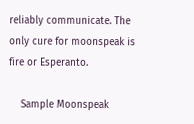reliably communicate. The only cure for moonspeak is fire or Esperanto.

    Sample Moonspeak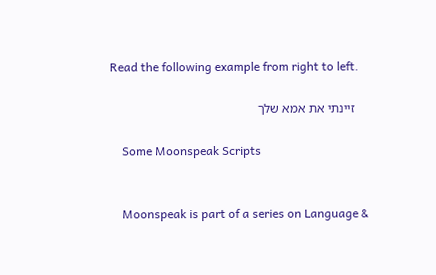Read the following example from right to left.

    זיינתי את אמא שלך

    Some Moonspeak Scripts


    Moonspeak is part of a series on Language &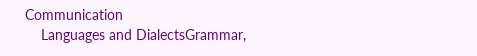Communication
    Languages and DialectsGrammar,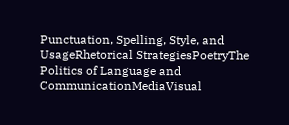Punctuation, Spelling, Style, and UsageRhetorical StrategiesPoetryThe Politics of Language and CommunicationMediaVisual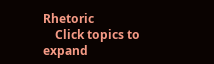Rhetoric
    Click topics to expand